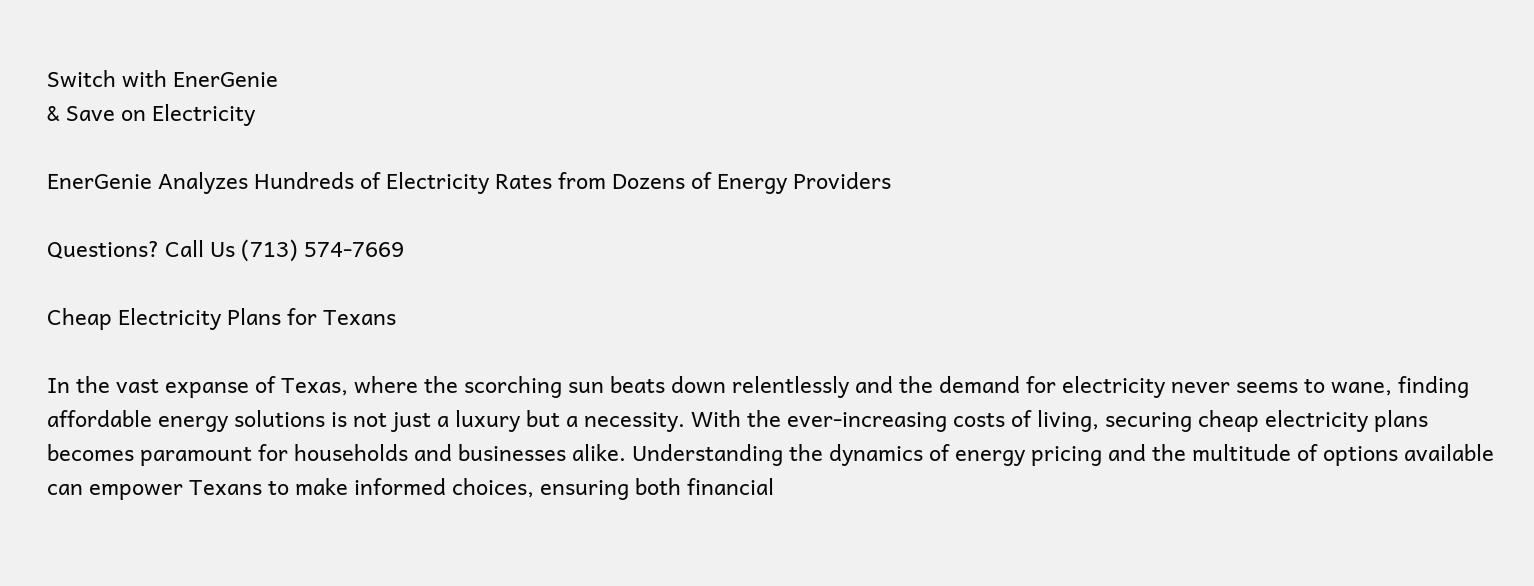Switch with EnerGenie
& Save on Electricity

EnerGenie Analyzes Hundreds of Electricity Rates from Dozens of Energy Providers

Questions? Call Us (713) 574-7669

Cheap Electricity Plans for Texans

In the vast expanse of Texas, where the scorching sun beats down relentlessly and the demand for electricity never seems to wane, finding affordable energy solutions is not just a luxury but a necessity. With the ever-increasing costs of living, securing cheap electricity plans becomes paramount for households and businesses alike. Understanding the dynamics of energy pricing and the multitude of options available can empower Texans to make informed choices, ensuring both financial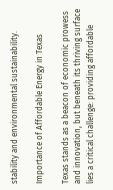stability and environmental sustainability.

Importance of Affordable Energy in Texas

Texas stands as a beacon of economic prowess and innovation, but beneath its thriving surface lies a critical challenge: providing affordable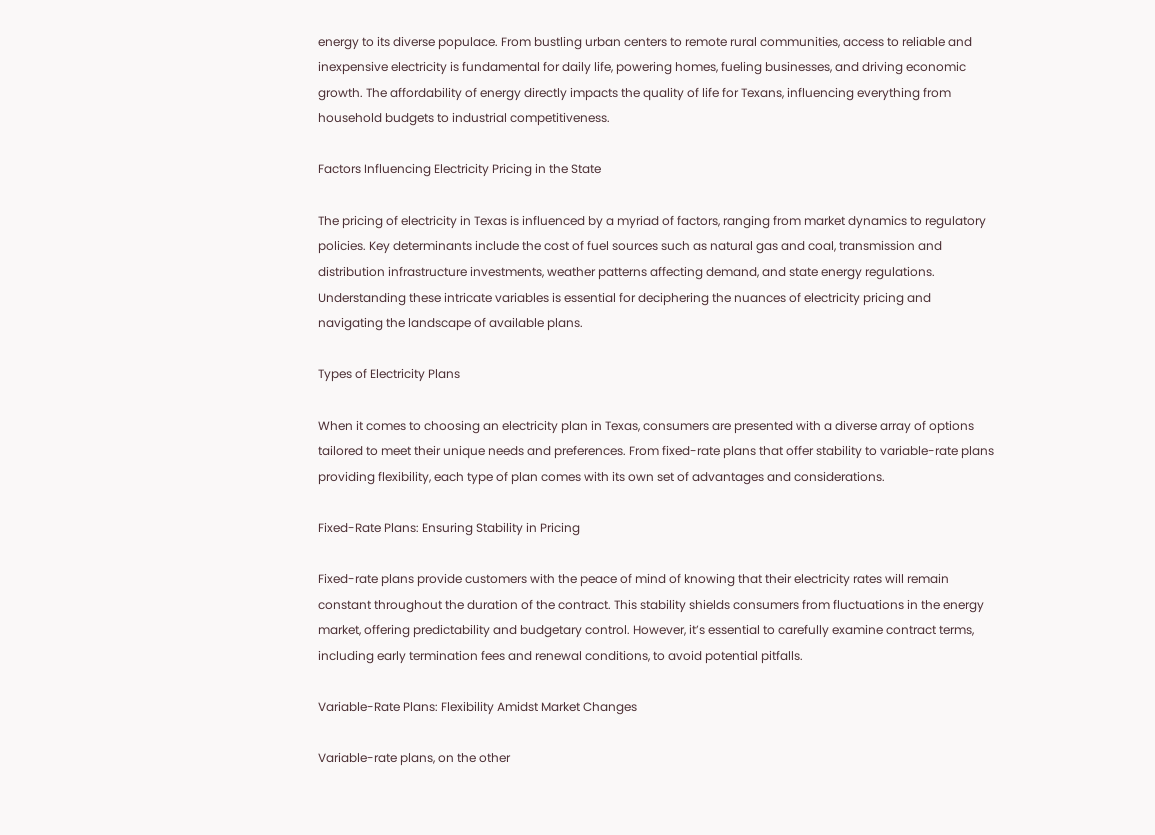energy to its diverse populace. From bustling urban centers to remote rural communities, access to reliable and inexpensive electricity is fundamental for daily life, powering homes, fueling businesses, and driving economic growth. The affordability of energy directly impacts the quality of life for Texans, influencing everything from household budgets to industrial competitiveness.

Factors Influencing Electricity Pricing in the State

The pricing of electricity in Texas is influenced by a myriad of factors, ranging from market dynamics to regulatory policies. Key determinants include the cost of fuel sources such as natural gas and coal, transmission and distribution infrastructure investments, weather patterns affecting demand, and state energy regulations. Understanding these intricate variables is essential for deciphering the nuances of electricity pricing and navigating the landscape of available plans.

Types of Electricity Plans

When it comes to choosing an electricity plan in Texas, consumers are presented with a diverse array of options tailored to meet their unique needs and preferences. From fixed-rate plans that offer stability to variable-rate plans providing flexibility, each type of plan comes with its own set of advantages and considerations.

Fixed-Rate Plans: Ensuring Stability in Pricing

Fixed-rate plans provide customers with the peace of mind of knowing that their electricity rates will remain constant throughout the duration of the contract. This stability shields consumers from fluctuations in the energy market, offering predictability and budgetary control. However, it’s essential to carefully examine contract terms, including early termination fees and renewal conditions, to avoid potential pitfalls.

Variable-Rate Plans: Flexibility Amidst Market Changes

Variable-rate plans, on the other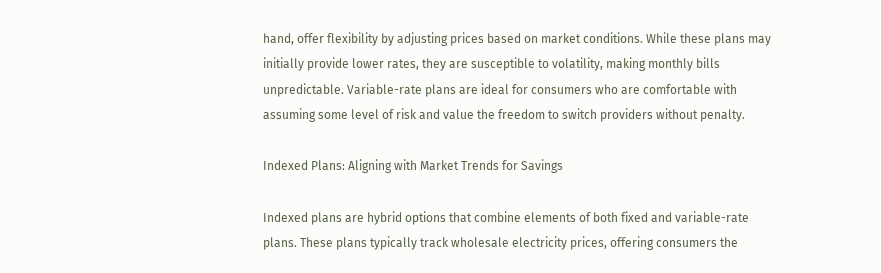hand, offer flexibility by adjusting prices based on market conditions. While these plans may initially provide lower rates, they are susceptible to volatility, making monthly bills unpredictable. Variable-rate plans are ideal for consumers who are comfortable with assuming some level of risk and value the freedom to switch providers without penalty.

Indexed Plans: Aligning with Market Trends for Savings

Indexed plans are hybrid options that combine elements of both fixed and variable-rate plans. These plans typically track wholesale electricity prices, offering consumers the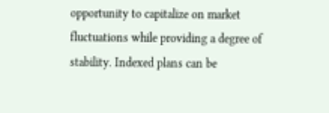opportunity to capitalize on market fluctuations while providing a degree of stability. Indexed plans can be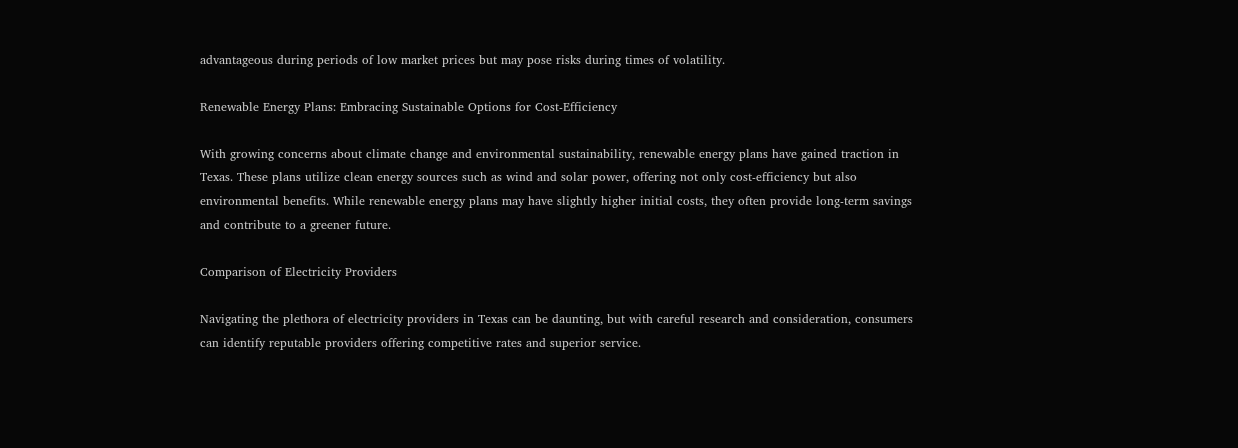advantageous during periods of low market prices but may pose risks during times of volatility.

Renewable Energy Plans: Embracing Sustainable Options for Cost-Efficiency

With growing concerns about climate change and environmental sustainability, renewable energy plans have gained traction in Texas. These plans utilize clean energy sources such as wind and solar power, offering not only cost-efficiency but also environmental benefits. While renewable energy plans may have slightly higher initial costs, they often provide long-term savings and contribute to a greener future.

Comparison of Electricity Providers

Navigating the plethora of electricity providers in Texas can be daunting, but with careful research and consideration, consumers can identify reputable providers offering competitive rates and superior service.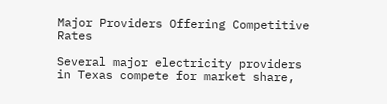Major Providers Offering Competitive Rates

Several major electricity providers in Texas compete for market share,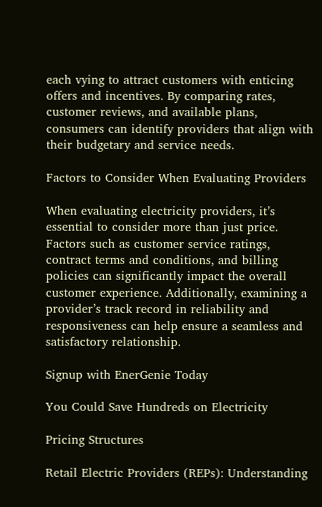each vying to attract customers with enticing offers and incentives. By comparing rates, customer reviews, and available plans, consumers can identify providers that align with their budgetary and service needs.

Factors to Consider When Evaluating Providers

When evaluating electricity providers, it’s essential to consider more than just price. Factors such as customer service ratings, contract terms and conditions, and billing policies can significantly impact the overall customer experience. Additionally, examining a provider’s track record in reliability and responsiveness can help ensure a seamless and satisfactory relationship.

Signup with EnerGenie Today

You Could Save Hundreds on Electricity

Pricing Structures

Retail Electric Providers (REPs): Understanding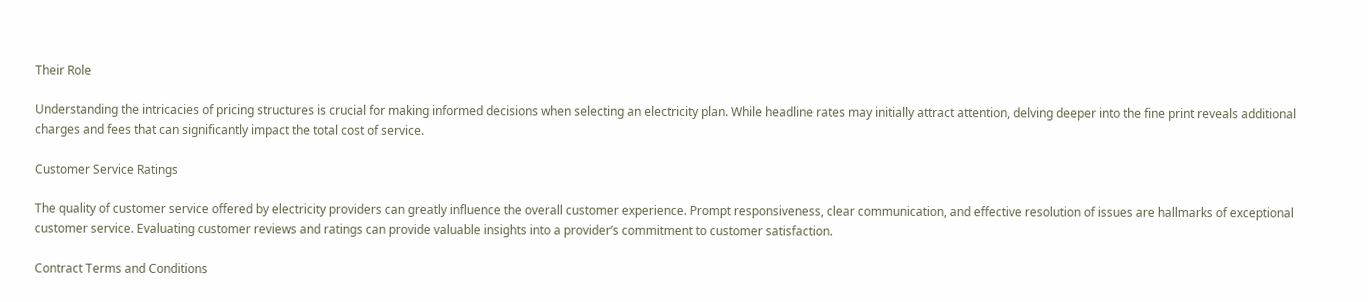Their Role

Understanding the intricacies of pricing structures is crucial for making informed decisions when selecting an electricity plan. While headline rates may initially attract attention, delving deeper into the fine print reveals additional charges and fees that can significantly impact the total cost of service.

Customer Service Ratings

The quality of customer service offered by electricity providers can greatly influence the overall customer experience. Prompt responsiveness, clear communication, and effective resolution of issues are hallmarks of exceptional customer service. Evaluating customer reviews and ratings can provide valuable insights into a provider’s commitment to customer satisfaction.

Contract Terms and Conditions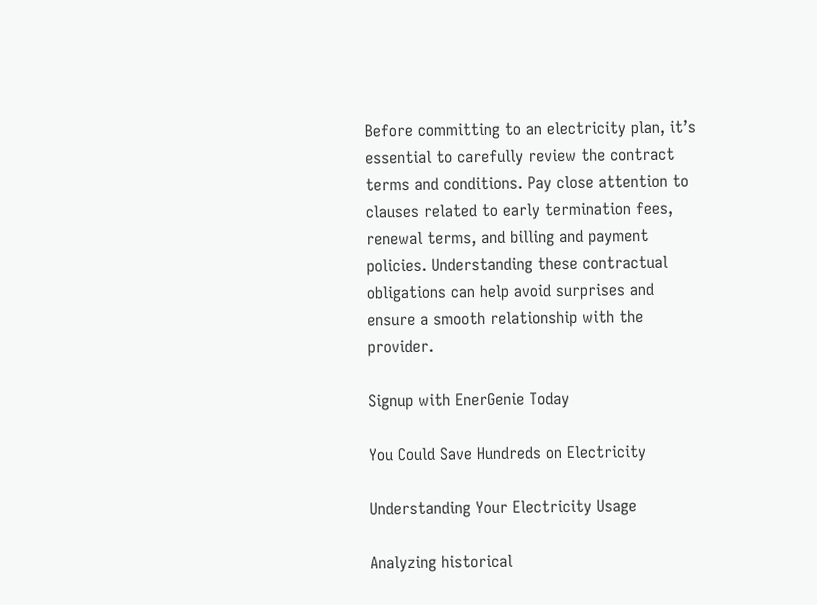Before committing to an electricity plan, it’s essential to carefully review the contract terms and conditions. Pay close attention to clauses related to early termination fees, renewal terms, and billing and payment policies. Understanding these contractual obligations can help avoid surprises and ensure a smooth relationship with the provider.

Signup with EnerGenie Today

You Could Save Hundreds on Electricity

Understanding Your Electricity Usage

Analyzing historical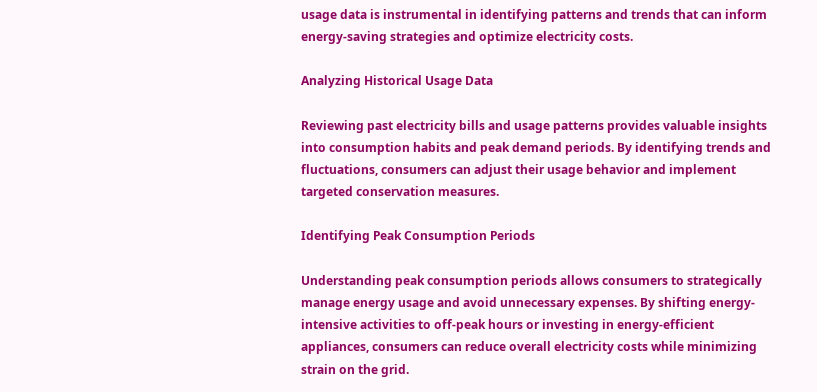usage data is instrumental in identifying patterns and trends that can inform energy-saving strategies and optimize electricity costs.

Analyzing Historical Usage Data

Reviewing past electricity bills and usage patterns provides valuable insights into consumption habits and peak demand periods. By identifying trends and fluctuations, consumers can adjust their usage behavior and implement targeted conservation measures.

Identifying Peak Consumption Periods

Understanding peak consumption periods allows consumers to strategically manage energy usage and avoid unnecessary expenses. By shifting energy-intensive activities to off-peak hours or investing in energy-efficient appliances, consumers can reduce overall electricity costs while minimizing strain on the grid.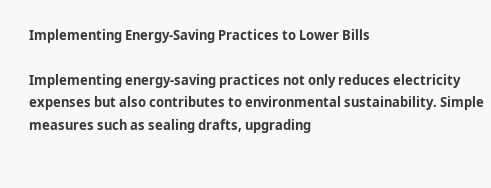Implementing Energy-Saving Practices to Lower Bills

Implementing energy-saving practices not only reduces electricity expenses but also contributes to environmental sustainability. Simple measures such as sealing drafts, upgrading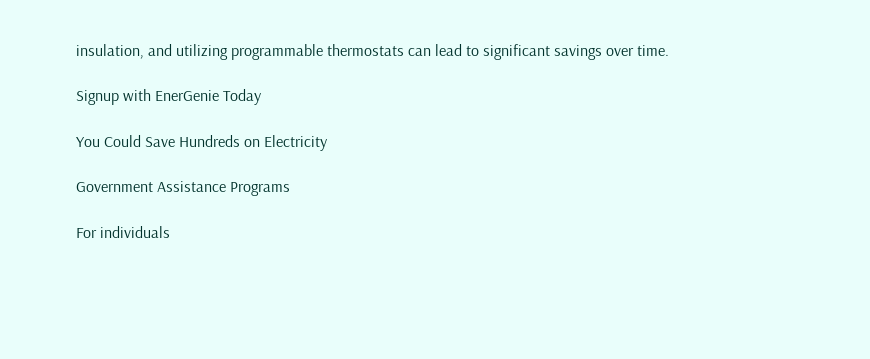insulation, and utilizing programmable thermostats can lead to significant savings over time.

Signup with EnerGenie Today

You Could Save Hundreds on Electricity

Government Assistance Programs

For individuals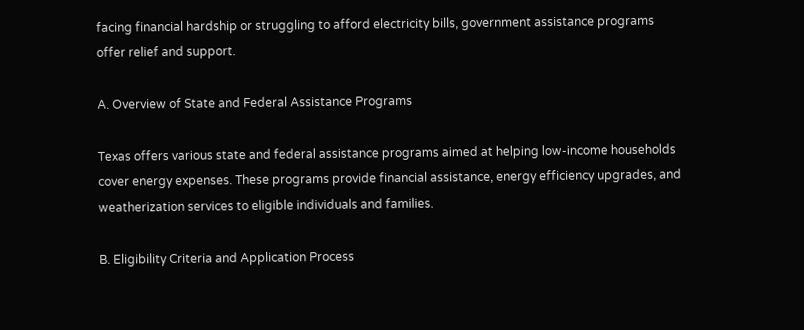facing financial hardship or struggling to afford electricity bills, government assistance programs offer relief and support.

A. Overview of State and Federal Assistance Programs

Texas offers various state and federal assistance programs aimed at helping low-income households cover energy expenses. These programs provide financial assistance, energy efficiency upgrades, and weatherization services to eligible individuals and families.

B. Eligibility Criteria and Application Process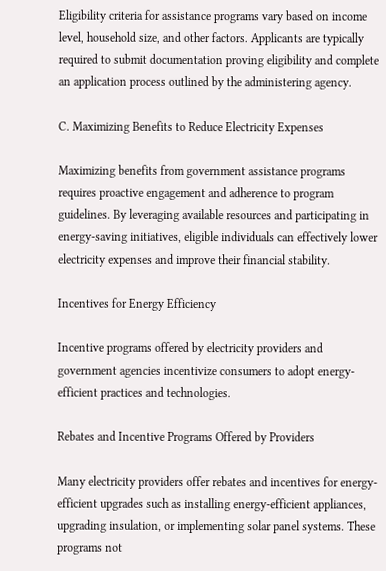Eligibility criteria for assistance programs vary based on income level, household size, and other factors. Applicants are typically required to submit documentation proving eligibility and complete an application process outlined by the administering agency.

C. Maximizing Benefits to Reduce Electricity Expenses

Maximizing benefits from government assistance programs requires proactive engagement and adherence to program guidelines. By leveraging available resources and participating in energy-saving initiatives, eligible individuals can effectively lower electricity expenses and improve their financial stability.

Incentives for Energy Efficiency

Incentive programs offered by electricity providers and government agencies incentivize consumers to adopt energy-efficient practices and technologies.

Rebates and Incentive Programs Offered by Providers

Many electricity providers offer rebates and incentives for energy-efficient upgrades such as installing energy-efficient appliances, upgrading insulation, or implementing solar panel systems. These programs not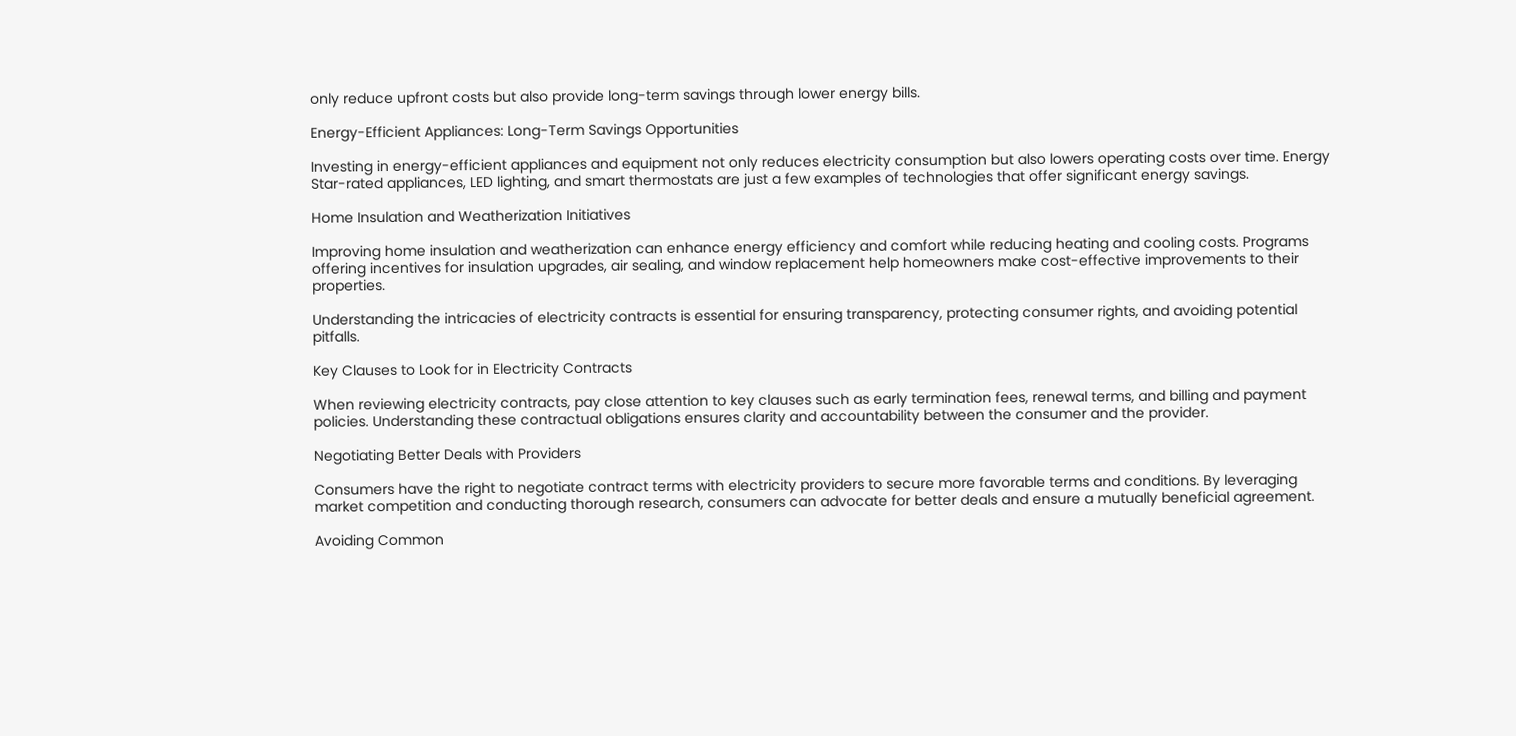only reduce upfront costs but also provide long-term savings through lower energy bills.

Energy-Efficient Appliances: Long-Term Savings Opportunities

Investing in energy-efficient appliances and equipment not only reduces electricity consumption but also lowers operating costs over time. Energy Star-rated appliances, LED lighting, and smart thermostats are just a few examples of technologies that offer significant energy savings.

Home Insulation and Weatherization Initiatives

Improving home insulation and weatherization can enhance energy efficiency and comfort while reducing heating and cooling costs. Programs offering incentives for insulation upgrades, air sealing, and window replacement help homeowners make cost-effective improvements to their properties.

Understanding the intricacies of electricity contracts is essential for ensuring transparency, protecting consumer rights, and avoiding potential pitfalls.

Key Clauses to Look for in Electricity Contracts

When reviewing electricity contracts, pay close attention to key clauses such as early termination fees, renewal terms, and billing and payment policies. Understanding these contractual obligations ensures clarity and accountability between the consumer and the provider.

Negotiating Better Deals with Providers

Consumers have the right to negotiate contract terms with electricity providers to secure more favorable terms and conditions. By leveraging market competition and conducting thorough research, consumers can advocate for better deals and ensure a mutually beneficial agreement.

Avoiding Common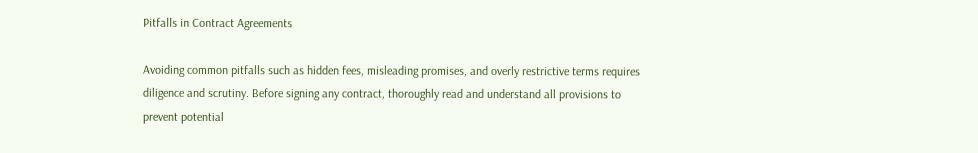Pitfalls in Contract Agreements

Avoiding common pitfalls such as hidden fees, misleading promises, and overly restrictive terms requires diligence and scrutiny. Before signing any contract, thoroughly read and understand all provisions to prevent potential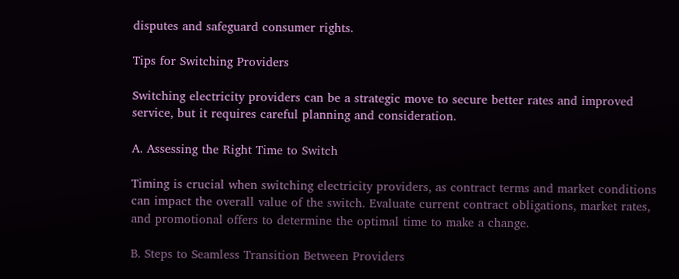disputes and safeguard consumer rights.

Tips for Switching Providers

Switching electricity providers can be a strategic move to secure better rates and improved service, but it requires careful planning and consideration.

A. Assessing the Right Time to Switch

Timing is crucial when switching electricity providers, as contract terms and market conditions can impact the overall value of the switch. Evaluate current contract obligations, market rates, and promotional offers to determine the optimal time to make a change.

B. Steps to Seamless Transition Between Providers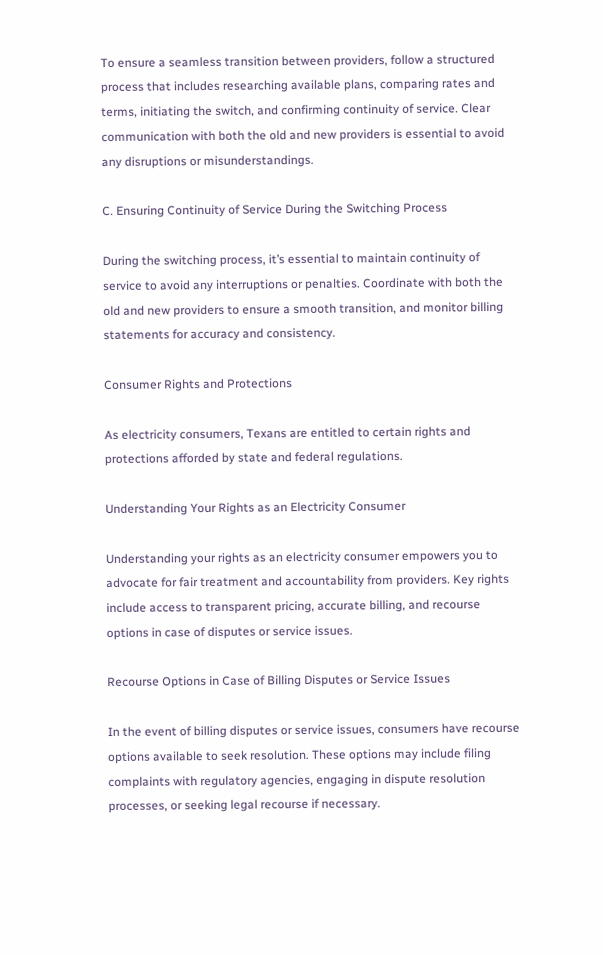To ensure a seamless transition between providers, follow a structured process that includes researching available plans, comparing rates and terms, initiating the switch, and confirming continuity of service. Clear communication with both the old and new providers is essential to avoid any disruptions or misunderstandings.

C. Ensuring Continuity of Service During the Switching Process

During the switching process, it’s essential to maintain continuity of service to avoid any interruptions or penalties. Coordinate with both the old and new providers to ensure a smooth transition, and monitor billing statements for accuracy and consistency.

Consumer Rights and Protections

As electricity consumers, Texans are entitled to certain rights and protections afforded by state and federal regulations.

Understanding Your Rights as an Electricity Consumer

Understanding your rights as an electricity consumer empowers you to advocate for fair treatment and accountability from providers. Key rights include access to transparent pricing, accurate billing, and recourse options in case of disputes or service issues.

Recourse Options in Case of Billing Disputes or Service Issues

In the event of billing disputes or service issues, consumers have recourse options available to seek resolution. These options may include filing complaints with regulatory agencies, engaging in dispute resolution processes, or seeking legal recourse if necessary.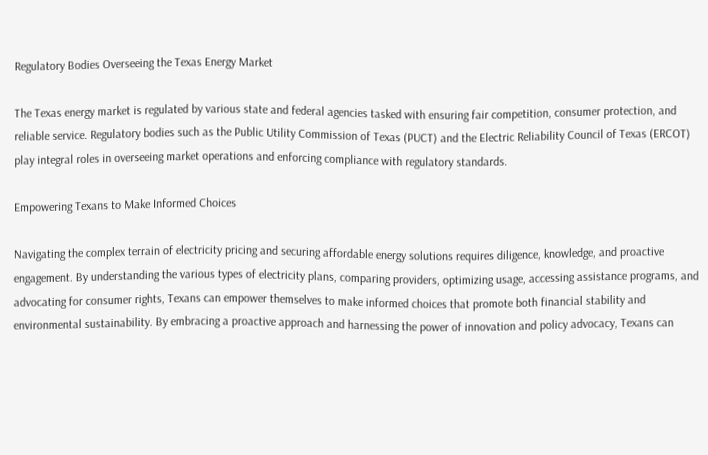Regulatory Bodies Overseeing the Texas Energy Market

The Texas energy market is regulated by various state and federal agencies tasked with ensuring fair competition, consumer protection, and reliable service. Regulatory bodies such as the Public Utility Commission of Texas (PUCT) and the Electric Reliability Council of Texas (ERCOT) play integral roles in overseeing market operations and enforcing compliance with regulatory standards.

Empowering Texans to Make Informed Choices

Navigating the complex terrain of electricity pricing and securing affordable energy solutions requires diligence, knowledge, and proactive engagement. By understanding the various types of electricity plans, comparing providers, optimizing usage, accessing assistance programs, and advocating for consumer rights, Texans can empower themselves to make informed choices that promote both financial stability and environmental sustainability. By embracing a proactive approach and harnessing the power of innovation and policy advocacy, Texans can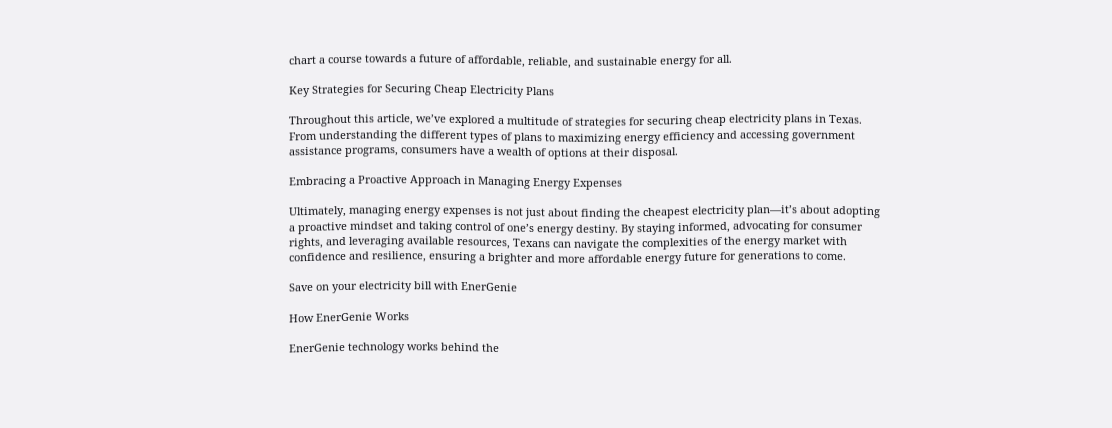chart a course towards a future of affordable, reliable, and sustainable energy for all.

Key Strategies for Securing Cheap Electricity Plans

Throughout this article, we’ve explored a multitude of strategies for securing cheap electricity plans in Texas. From understanding the different types of plans to maximizing energy efficiency and accessing government assistance programs, consumers have a wealth of options at their disposal.

Embracing a Proactive Approach in Managing Energy Expenses

Ultimately, managing energy expenses is not just about finding the cheapest electricity plan—it’s about adopting a proactive mindset and taking control of one’s energy destiny. By staying informed, advocating for consumer rights, and leveraging available resources, Texans can navigate the complexities of the energy market with confidence and resilience, ensuring a brighter and more affordable energy future for generations to come.

Save on your electricity bill with EnerGenie

How EnerGenie Works

EnerGenie technology works behind the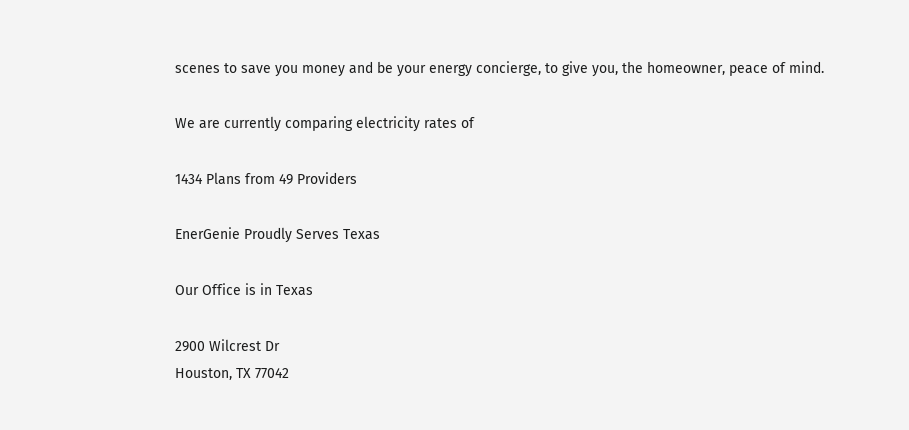scenes to save you money and be your energy concierge, to give you, the homeowner, peace of mind.

We are currently comparing electricity rates of

1434 Plans from 49 Providers

EnerGenie Proudly Serves Texas

Our Office is in Texas

2900 Wilcrest Dr
Houston, TX 77042